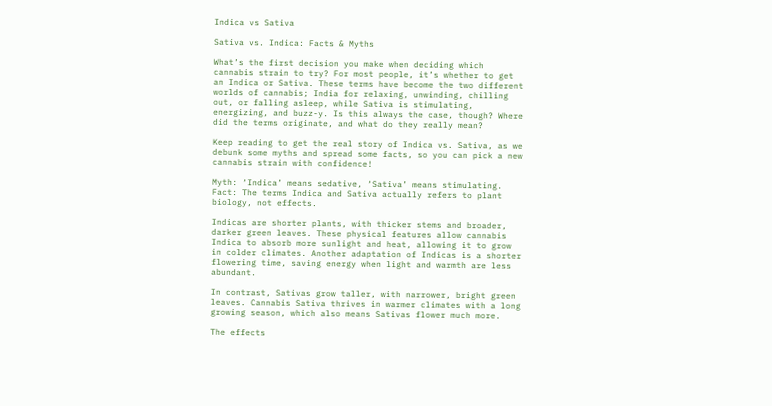Indica vs Sativa

Sativa vs. Indica: Facts & Myths

What’s the first decision you make when deciding which cannabis strain to try? For most people, it’s whether to get an Indica or Sativa. These terms have become the two different worlds of cannabis; India for relaxing, unwinding, chilling out, or falling asleep, while Sativa is stimulating, energizing, and buzz-y. Is this always the case, though? Where did the terms originate, and what do they really mean?

Keep reading to get the real story of Indica vs. Sativa, as we debunk some myths and spread some facts, so you can pick a new cannabis strain with confidence!

Myth: ‘Indica’ means sedative, ‘Sativa’ means stimulating.
Fact: The terms Indica and Sativa actually refers to plant biology, not effects.

Indicas are shorter plants, with thicker stems and broader, darker green leaves. These physical features allow cannabis Indica to absorb more sunlight and heat, allowing it to grow in colder climates. Another adaptation of Indicas is a shorter flowering time, saving energy when light and warmth are less abundant.

In contrast, Sativas grow taller, with narrower, bright green leaves. Cannabis Sativa thrives in warmer climates with a long growing season, which also means Sativas flower much more.

The effects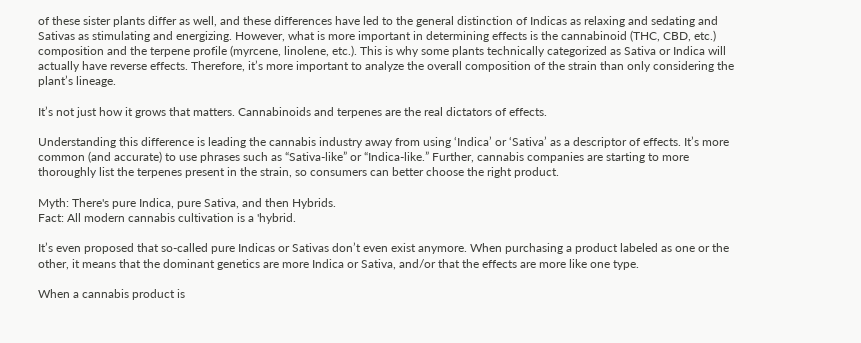of these sister plants differ as well, and these differences have led to the general distinction of Indicas as relaxing and sedating and Sativas as stimulating and energizing. However, what is more important in determining effects is the cannabinoid (THC, CBD, etc.) composition and the terpene profile (myrcene, linolene, etc.). This is why some plants technically categorized as Sativa or Indica will actually have reverse effects. Therefore, it’s more important to analyze the overall composition of the strain than only considering the plant’s lineage.

It’s not just how it grows that matters. Cannabinoids and terpenes are the real dictators of effects.

Understanding this difference is leading the cannabis industry away from using ‘Indica’ or ‘Sativa’ as a descriptor of effects. It’s more common (and accurate) to use phrases such as “Sativa-like” or “Indica-like.” Further, cannabis companies are starting to more thoroughly list the terpenes present in the strain, so consumers can better choose the right product.

Myth: There's pure Indica, pure Sativa, and then Hybrids.
Fact: All modern cannabis cultivation is a 'hybrid.

It’s even proposed that so-called pure Indicas or Sativas don’t even exist anymore. When purchasing a product labeled as one or the other, it means that the dominant genetics are more Indica or Sativa, and/or that the effects are more like one type.

When a cannabis product is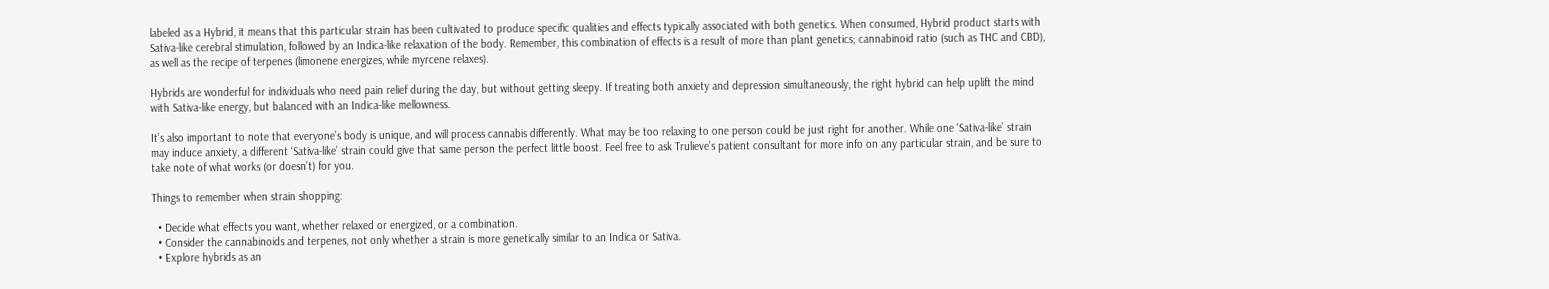labeled as a Hybrid, it means that this particular strain has been cultivated to produce specific qualities and effects typically associated with both genetics. When consumed, Hybrid product starts with Sativa-like cerebral stimulation, followed by an Indica-like relaxation of the body. Remember, this combination of effects is a result of more than plant genetics; cannabinoid ratio (such as THC and CBD), as well as the recipe of terpenes (limonene energizes, while myrcene relaxes).

Hybrids are wonderful for individuals who need pain relief during the day, but without getting sleepy. If treating both anxiety and depression simultaneously, the right hybrid can help uplift the mind with Sativa-like energy, but balanced with an Indica-like mellowness.

It’s also important to note that everyone’s body is unique, and will process cannabis differently. What may be too relaxing to one person could be just right for another. While one ‘Sativa-like’ strain may induce anxiety, a different ‘Sativa-like’ strain could give that same person the perfect little boost. Feel free to ask Trulieve’s patient consultant for more info on any particular strain, and be sure to take note of what works (or doesn’t) for you.

Things to remember when strain shopping:

  • Decide what effects you want, whether relaxed or energized, or a combination.
  • Consider the cannabinoids and terpenes, not only whether a strain is more genetically similar to an Indica or Sativa.
  • Explore hybrids as an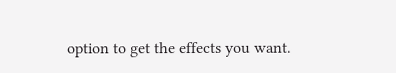option to get the effects you want.